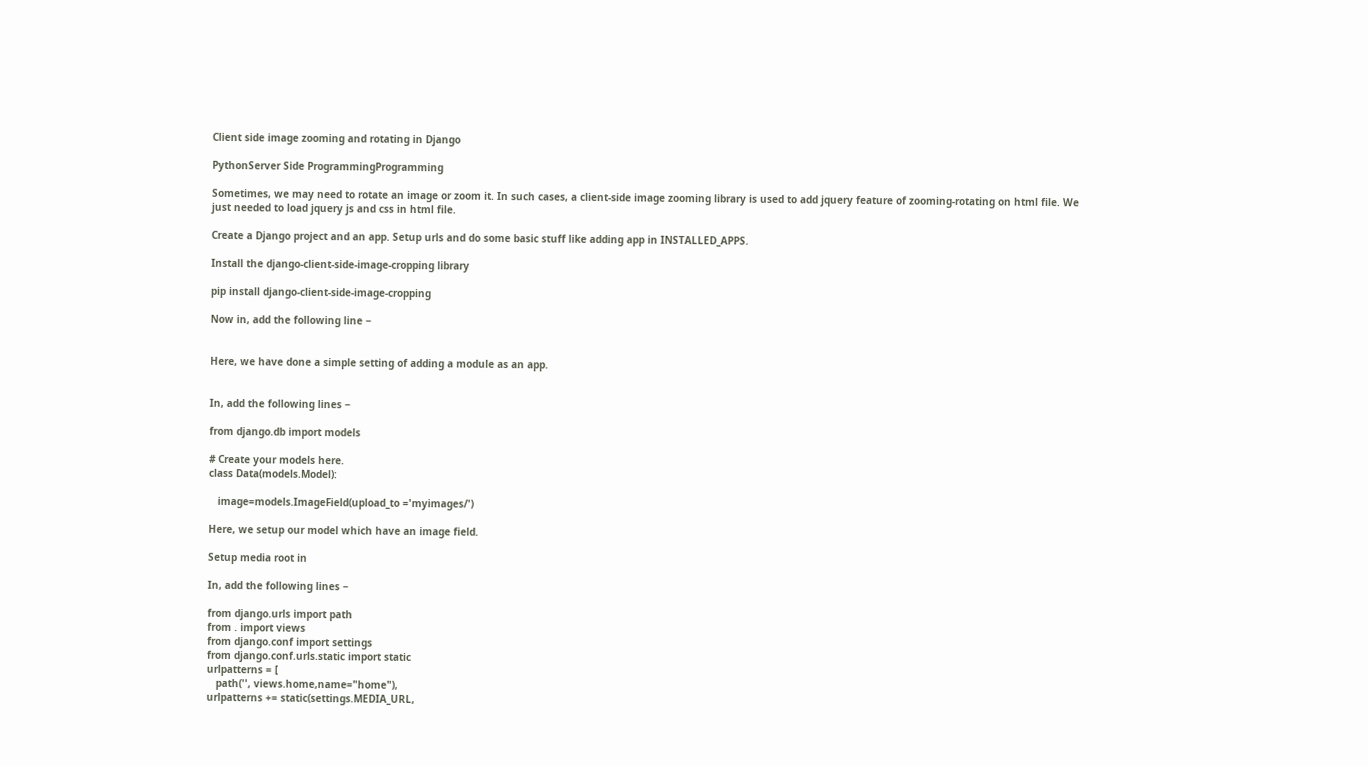Client side image zooming and rotating in Django

PythonServer Side ProgrammingProgramming

Sometimes, we may need to rotate an image or zoom it. In such cases, a client-side image zooming library is used to add jquery feature of zooming-rotating on html file. We just needed to load jquery js and css in html file.

Create a Django project and an app. Setup urls and do some basic stuff like adding app in INSTALLED_APPS.

Install the django-client-side-image-cropping library

pip install django-client-side-image-cropping

Now in, add the following line −


Here, we have done a simple setting of adding a module as an app.


In, add the following lines −

from django.db import models

# Create your models here.
class Data(models.Model):

   image=models.ImageField(upload_to ='myimages/')

Here, we setup our model which have an image field.

Setup media root in

In, add the following lines −

from django.urls import path
from . import views
from django.conf import settings
from django.conf.urls.static import static
urlpatterns = [
   path('', views.home,name="home"),
urlpatterns += static(settings.MEDIA_URL,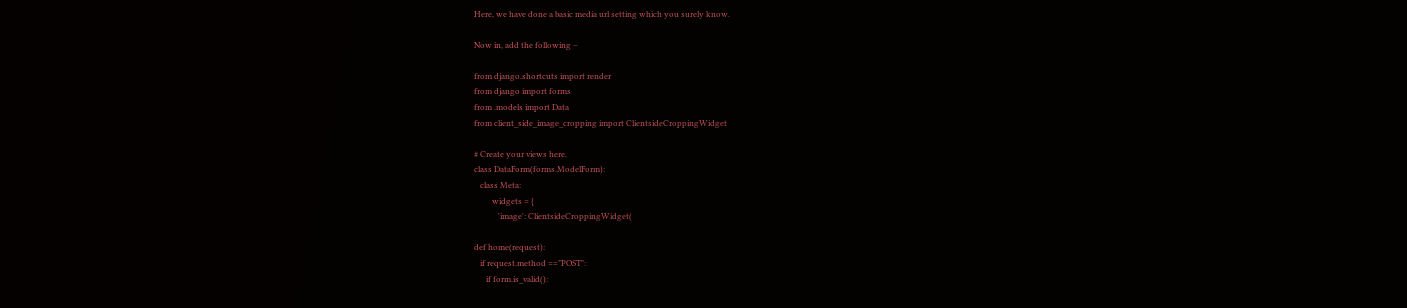Here, we have done a basic media url setting which you surely know.

Now in, add the following −

from django.shortcuts import render
from django import forms
from .models import Data
from client_side_image_cropping import ClientsideCroppingWidget

# Create your views here.
class DataForm(forms.ModelForm):
   class Meta:
         widgets = {
            'image': ClientsideCroppingWidget(

def home(request):
   if request.method =="POST":
      if form.is_valid():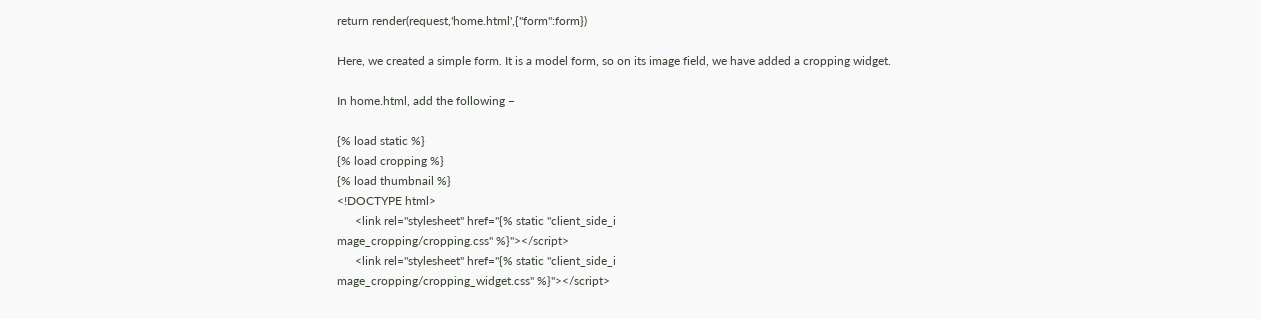return render(request,'home.html',{"form":form})

Here, we created a simple form. It is a model form, so on its image field, we have added a cropping widget.

In home.html, add the following −

{% load static %}
{% load cropping %}
{% load thumbnail %}
<!DOCTYPE html>
      <link rel="stylesheet" href="{% static "client_side_i
mage_cropping/cropping.css" %}"></script>
      <link rel="stylesheet" href="{% static "client_side_i
mage_cropping/cropping_widget.css" %}"></script>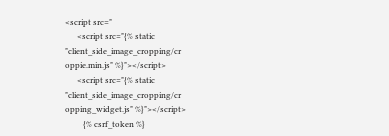<script src="
      <script src="{% static "client_side_image_cropping/cr
oppie.min.js" %}"></script>
      <script src="{% static "client_side_image_cropping/cr
opping_widget.js" %}"></script>
         {% csrf_token %}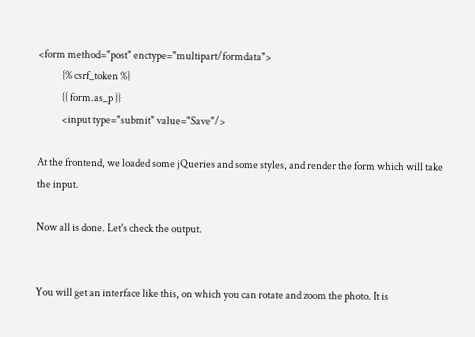<form method="post" enctype="multipart/formdata">
            {% csrf_token %}
            {{ form.as_p }}
            <input type="submit" value="Save"/>

At the frontend, we loaded some jQueries and some styles, and render the form which will take the input.

Now all is done. Let's check the output.


You will get an interface like this, on which you can rotate and zoom the photo. It is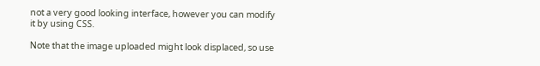not a very good looking interface, however you can modify it by using CSS.

Note that the image uploaded might look displaced, so use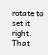rotate to set it right. That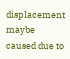displacement maybe caused due to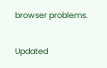browser problems.

Updated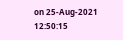on 25-Aug-2021 12:50:15